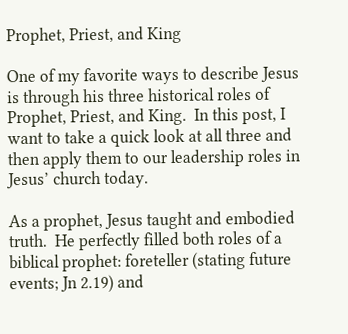Prophet, Priest, and King

One of my favorite ways to describe Jesus is through his three historical roles of Prophet, Priest, and King.  In this post, I want to take a quick look at all three and then apply them to our leadership roles in Jesus’ church today.

As a prophet, Jesus taught and embodied truth.  He perfectly filled both roles of a biblical prophet: foreteller (stating future events; Jn 2.19) and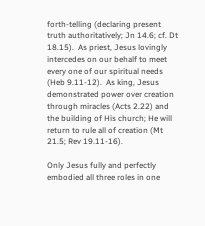forth-telling (declaring present truth authoritatively; Jn 14.6; cf. Dt 18.15).  As priest, Jesus lovingly intercedes on our behalf to meet every one of our spiritual needs (Heb 9.11-12).  As king, Jesus demonstrated power over creation through miracles (Acts 2.22) and the building of His church; He will return to rule all of creation (Mt 21.5; Rev 19.11-16).

Only Jesus fully and perfectly embodied all three roles in one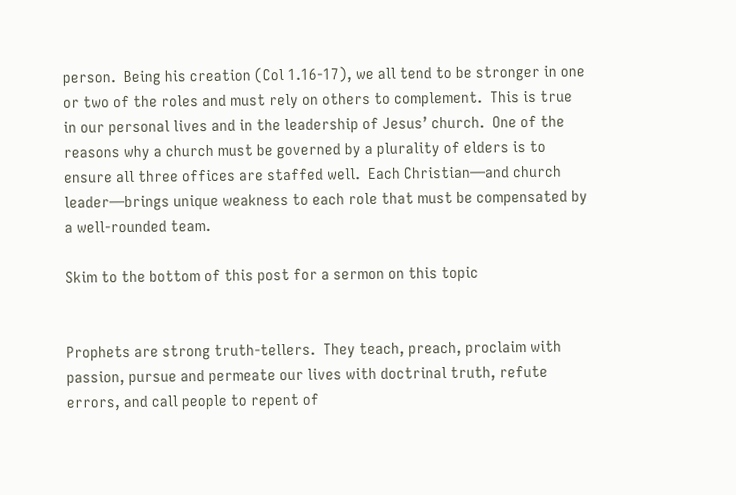person.  Being his creation (Col 1.16-17), we all tend to be stronger in one or two of the roles and must rely on others to complement.  This is true in our personal lives and in the leadership of Jesus’ church.  One of the reasons why a church must be governed by a plurality of elders is to ensure all three offices are staffed well.  Each Christian—and church leader—brings unique weakness to each role that must be compensated by a well-rounded team.

Skim to the bottom of this post for a sermon on this topic


Prophets are strong truth-tellers.  They teach, preach, proclaim with passion, pursue and permeate our lives with doctrinal truth, refute errors, and call people to repent of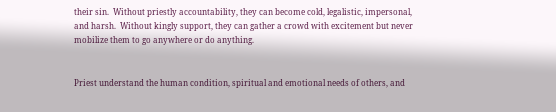their sin.  Without priestly accountability, they can become cold, legalistic, impersonal, and harsh.  Without kingly support, they can gather a crowd with excitement but never mobilize them to go anywhere or do anything.


Priest understand the human condition, spiritual and emotional needs of others, and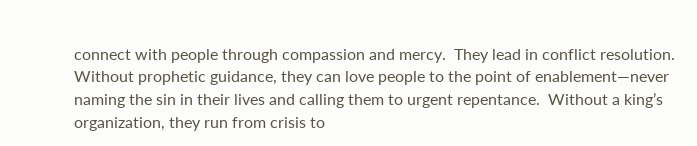connect with people through compassion and mercy.  They lead in conflict resolution.  Without prophetic guidance, they can love people to the point of enablement—never naming the sin in their lives and calling them to urgent repentance.  Without a king’s organization, they run from crisis to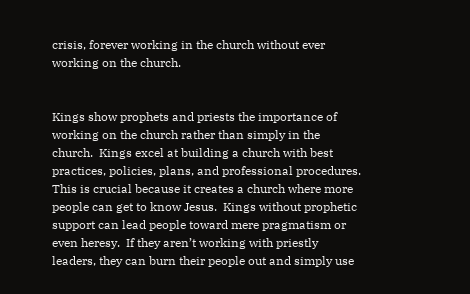crisis, forever working in the church without ever working on the church.


Kings show prophets and priests the importance of working on the church rather than simply in the church.  Kings excel at building a church with best practices, policies, plans, and professional procedures.  This is crucial because it creates a church where more people can get to know Jesus.  Kings without prophetic support can lead people toward mere pragmatism or even heresy.  If they aren’t working with priestly leaders, they can burn their people out and simply use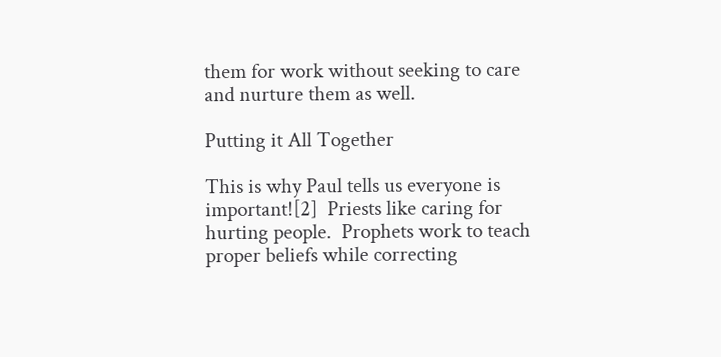them for work without seeking to care and nurture them as well.

Putting it All Together

This is why Paul tells us everyone is important![2]  Priests like caring for hurting people.  Prophets work to teach proper beliefs while correcting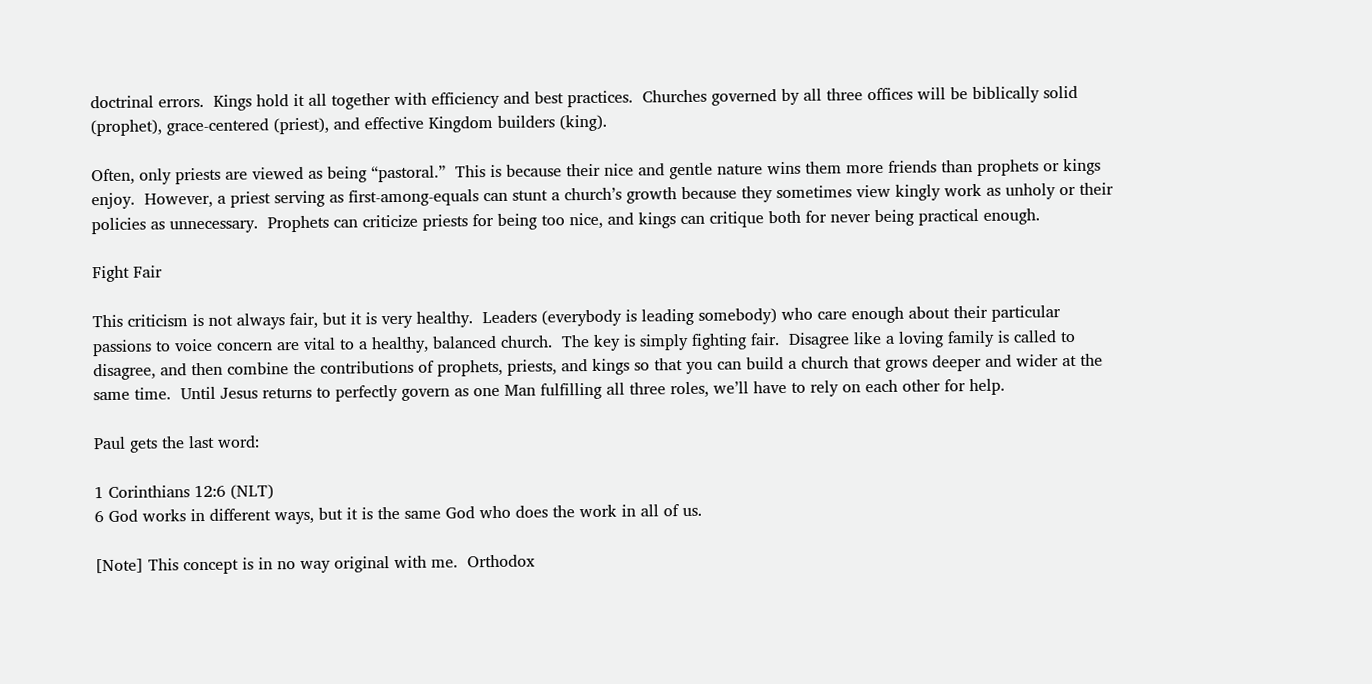doctrinal errors.  Kings hold it all together with efficiency and best practices.  Churches governed by all three offices will be biblically solid (prophet), grace-centered (priest), and effective Kingdom builders (king).

Often, only priests are viewed as being “pastoral.”  This is because their nice and gentle nature wins them more friends than prophets or kings enjoy.  However, a priest serving as first-among-equals can stunt a church’s growth because they sometimes view kingly work as unholy or their policies as unnecessary.  Prophets can criticize priests for being too nice, and kings can critique both for never being practical enough.

Fight Fair

This criticism is not always fair, but it is very healthy.  Leaders (everybody is leading somebody) who care enough about their particular passions to voice concern are vital to a healthy, balanced church.  The key is simply fighting fair.  Disagree like a loving family is called to disagree, and then combine the contributions of prophets, priests, and kings so that you can build a church that grows deeper and wider at the same time.  Until Jesus returns to perfectly govern as one Man fulfilling all three roles, we’ll have to rely on each other for help.

Paul gets the last word:

1 Corinthians 12:6 (NLT)
6 God works in different ways, but it is the same God who does the work in all of us.

[Note] This concept is in no way original with me.  Orthodox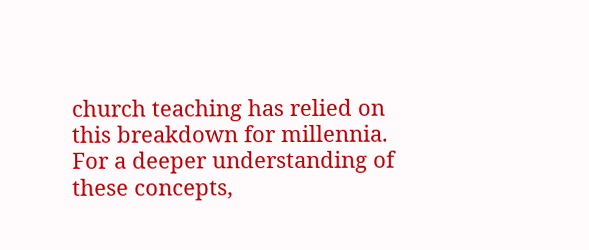church teaching has relied on this breakdown for millennia.  For a deeper understanding of these concepts,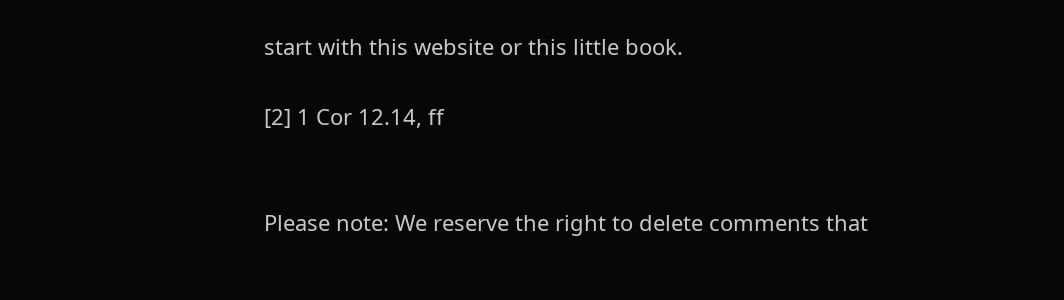start with this website or this little book.

[2] 1 Cor 12.14, ff


Please note: We reserve the right to delete comments that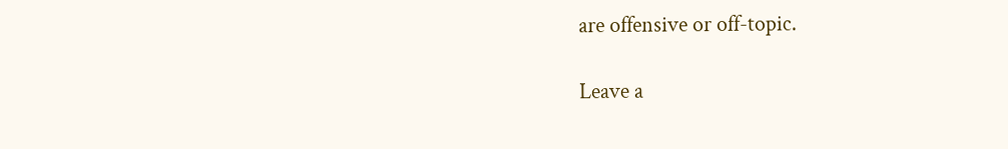are offensive or off-topic.

Leave a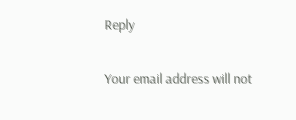Reply

Your email address will not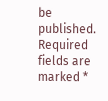be published. Required fields are marked *